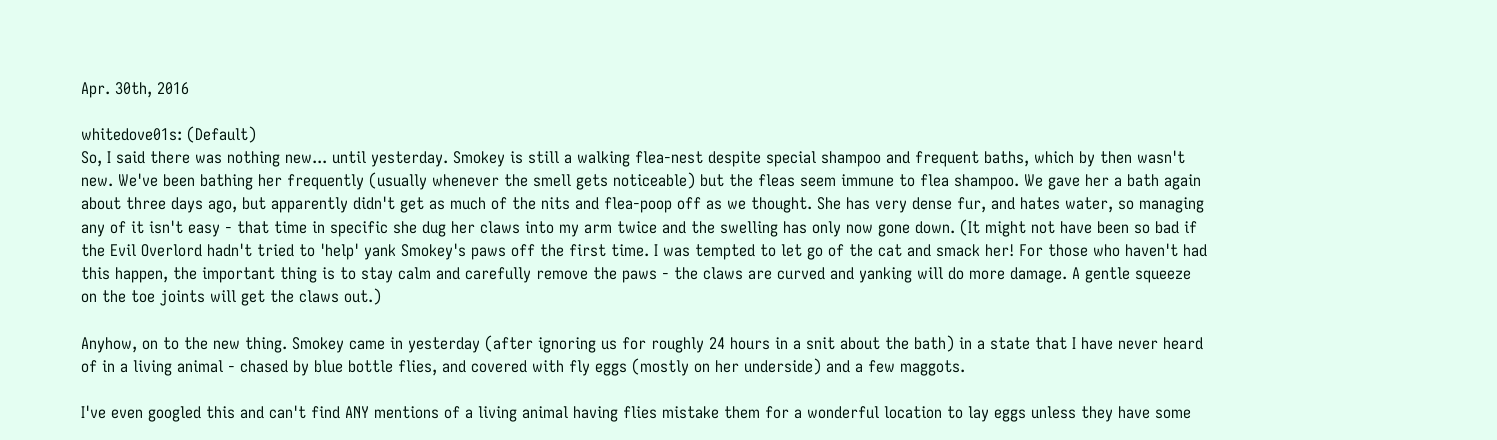Apr. 30th, 2016

whitedove01s: (Default)
So, I said there was nothing new... until yesterday. Smokey is still a walking flea-nest despite special shampoo and frequent baths, which by then wasn't new. We've been bathing her frequently (usually whenever the smell gets noticeable) but the fleas seem immune to flea shampoo. We gave her a bath again about three days ago, but apparently didn't get as much of the nits and flea-poop off as we thought. She has very dense fur, and hates water, so managing any of it isn't easy - that time in specific she dug her claws into my arm twice and the swelling has only now gone down. (It might not have been so bad if the Evil Overlord hadn't tried to 'help' yank Smokey's paws off the first time. I was tempted to let go of the cat and smack her! For those who haven't had this happen, the important thing is to stay calm and carefully remove the paws - the claws are curved and yanking will do more damage. A gentle squeeze on the toe joints will get the claws out.)

Anyhow, on to the new thing. Smokey came in yesterday (after ignoring us for roughly 24 hours in a snit about the bath) in a state that I have never heard of in a living animal - chased by blue bottle flies, and covered with fly eggs (mostly on her underside) and a few maggots.

I've even googled this and can't find ANY mentions of a living animal having flies mistake them for a wonderful location to lay eggs unless they have some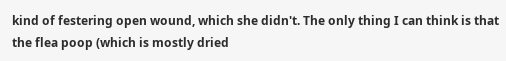kind of festering open wound, which she didn't. The only thing I can think is that the flea poop (which is mostly dried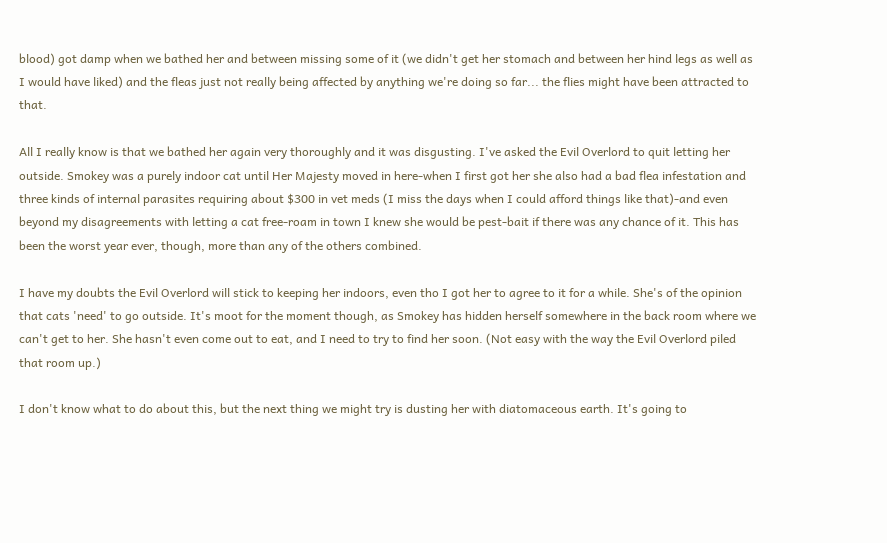blood) got damp when we bathed her and between missing some of it (we didn't get her stomach and between her hind legs as well as I would have liked) and the fleas just not really being affected by anything we're doing so far... the flies might have been attracted to that.

All I really know is that we bathed her again very thoroughly and it was disgusting. I've asked the Evil Overlord to quit letting her outside. Smokey was a purely indoor cat until Her Majesty moved in here-when I first got her she also had a bad flea infestation and three kinds of internal parasites requiring about $300 in vet meds (I miss the days when I could afford things like that)-and even beyond my disagreements with letting a cat free-roam in town I knew she would be pest-bait if there was any chance of it. This has been the worst year ever, though, more than any of the others combined.

I have my doubts the Evil Overlord will stick to keeping her indoors, even tho I got her to agree to it for a while. She's of the opinion that cats 'need' to go outside. It's moot for the moment though, as Smokey has hidden herself somewhere in the back room where we can't get to her. She hasn't even come out to eat, and I need to try to find her soon. (Not easy with the way the Evil Overlord piled that room up.)

I don't know what to do about this, but the next thing we might try is dusting her with diatomaceous earth. It's going to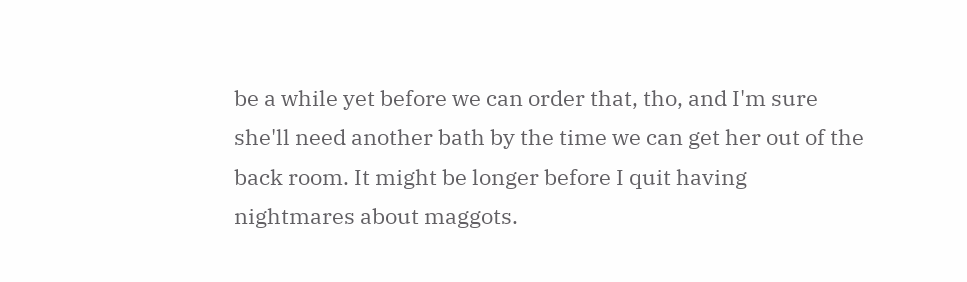be a while yet before we can order that, tho, and I'm sure she'll need another bath by the time we can get her out of the back room. It might be longer before I quit having nightmares about maggots.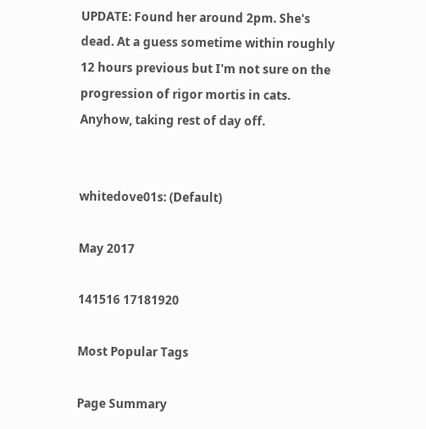UPDATE: Found her around 2pm. She's dead. At a guess sometime within roughly 12 hours previous but I'm not sure on the progression of rigor mortis in cats. Anyhow, taking rest of day off.


whitedove01s: (Default)

May 2017

141516 17181920

Most Popular Tags

Page Summary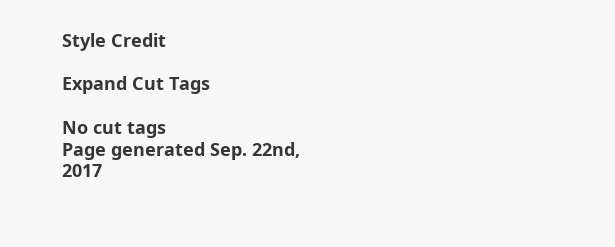Style Credit

Expand Cut Tags

No cut tags
Page generated Sep. 22nd, 2017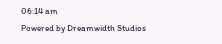06:14 am
Powered by Dreamwidth Studios